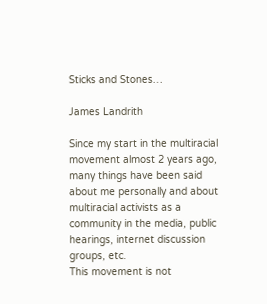Sticks and Stones…

James Landrith

Since my start in the multiracial movement almost 2 years ago, many things have been said about me personally and about multiracial activists as a community in the media, public hearings, internet discussion groups, etc.
This movement is not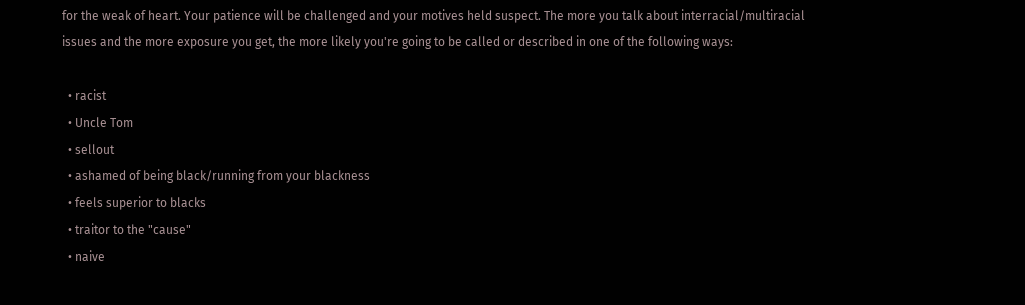for the weak of heart. Your patience will be challenged and your motives held suspect. The more you talk about interracial/multiracial issues and the more exposure you get, the more likely you're going to be called or described in one of the following ways:

  • racist
  • Uncle Tom
  • sellout
  • ashamed of being black/running from your blackness
  • feels superior to blacks
  • traitor to the "cause"
  • naive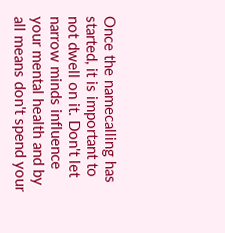Once the namecalling has started, it is important to not dwell on it. Don't let narrow minds influence your mental health and by all means don't spend your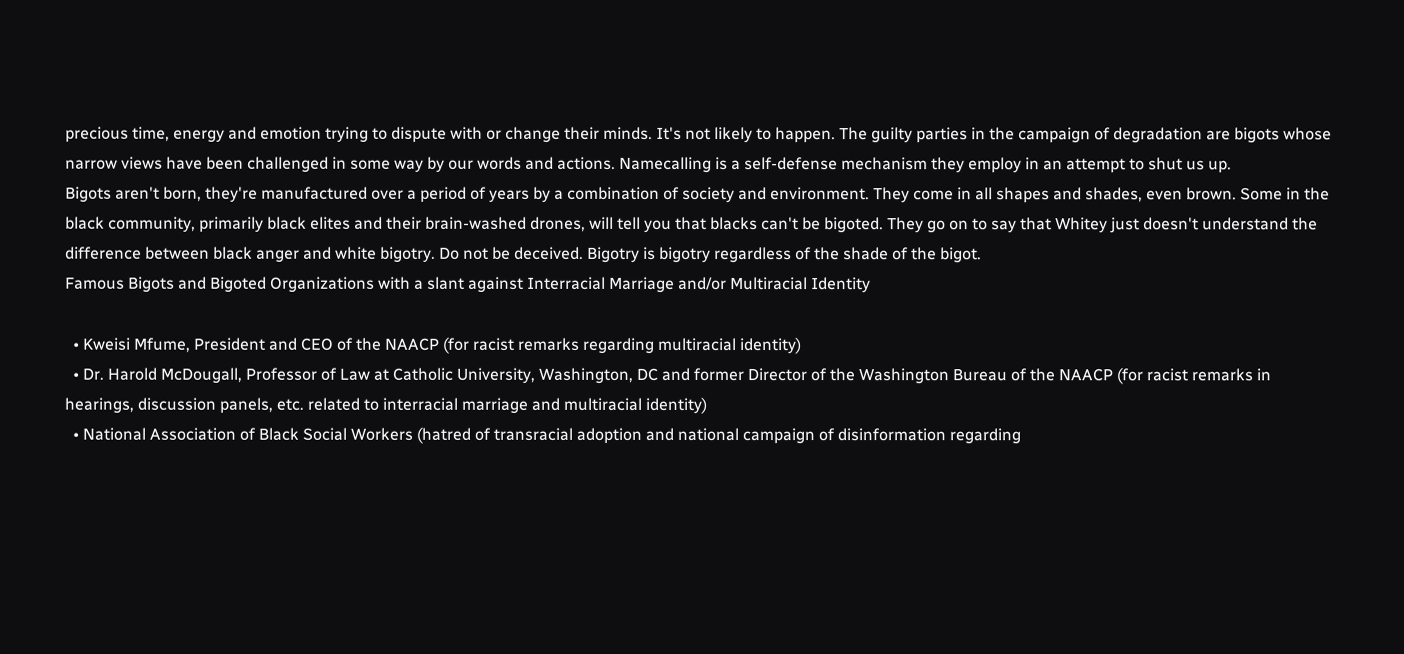precious time, energy and emotion trying to dispute with or change their minds. It's not likely to happen. The guilty parties in the campaign of degradation are bigots whose narrow views have been challenged in some way by our words and actions. Namecalling is a self-defense mechanism they employ in an attempt to shut us up.
Bigots aren't born, they're manufactured over a period of years by a combination of society and environment. They come in all shapes and shades, even brown. Some in the black community, primarily black elites and their brain-washed drones, will tell you that blacks can't be bigoted. They go on to say that Whitey just doesn't understand the difference between black anger and white bigotry. Do not be deceived. Bigotry is bigotry regardless of the shade of the bigot.
Famous Bigots and Bigoted Organizations with a slant against Interracial Marriage and/or Multiracial Identity

  • Kweisi Mfume, President and CEO of the NAACP (for racist remarks regarding multiracial identity)
  • Dr. Harold McDougall, Professor of Law at Catholic University, Washington, DC and former Director of the Washington Bureau of the NAACP (for racist remarks in hearings, discussion panels, etc. related to interracial marriage and multiracial identity)
  • National Association of Black Social Workers (hatred of transracial adoption and national campaign of disinformation regarding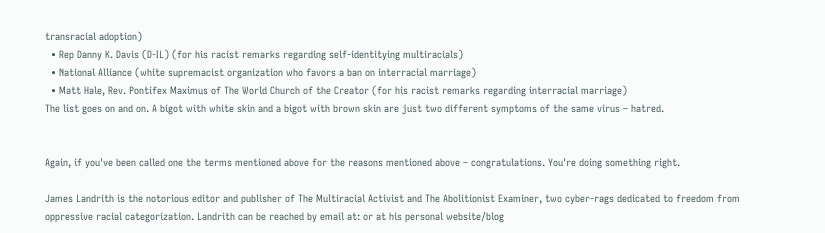transracial adoption)
  • Rep Danny K. Davis (D-IL) (for his racist remarks regarding self-identitying multiracials)
  • National Alliance (white supremacist organization who favors a ban on interracial marriage)
  • Matt Hale, Rev. Pontifex Maximus of The World Church of the Creator (for his racist remarks regarding interracial marriage)
The list goes on and on. A bigot with white skin and a bigot with brown skin are just two different symptoms of the same virus – hatred.


Again, if you've been called one the terms mentioned above for the reasons mentioned above – congratulations. You're doing something right.

James Landrith is the notorious editor and publisher of The Multiracial Activist and The Abolitionist Examiner, two cyber-rags dedicated to freedom from oppressive racial categorization. Landrith can be reached by email at: or at his personal website/blog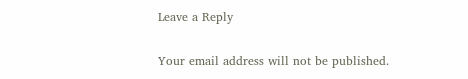Leave a Reply

Your email address will not be published.